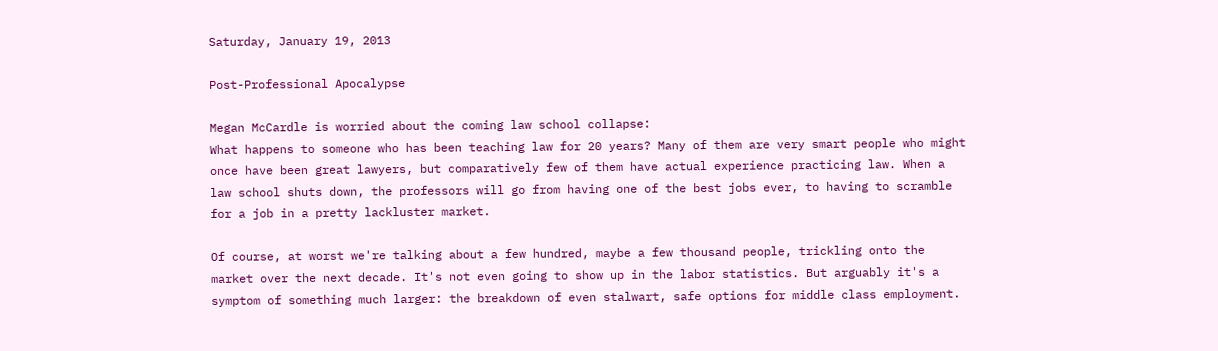Saturday, January 19, 2013

Post-Professional Apocalypse

Megan McCardle is worried about the coming law school collapse:
What happens to someone who has been teaching law for 20 years? Many of them are very smart people who might once have been great lawyers, but comparatively few of them have actual experience practicing law. When a law school shuts down, the professors will go from having one of the best jobs ever, to having to scramble for a job in a pretty lackluster market.

Of course, at worst we're talking about a few hundred, maybe a few thousand people, trickling onto the market over the next decade. It's not even going to show up in the labor statistics. But arguably it's a symptom of something much larger: the breakdown of even stalwart, safe options for middle class employment.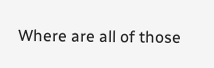Where are all of those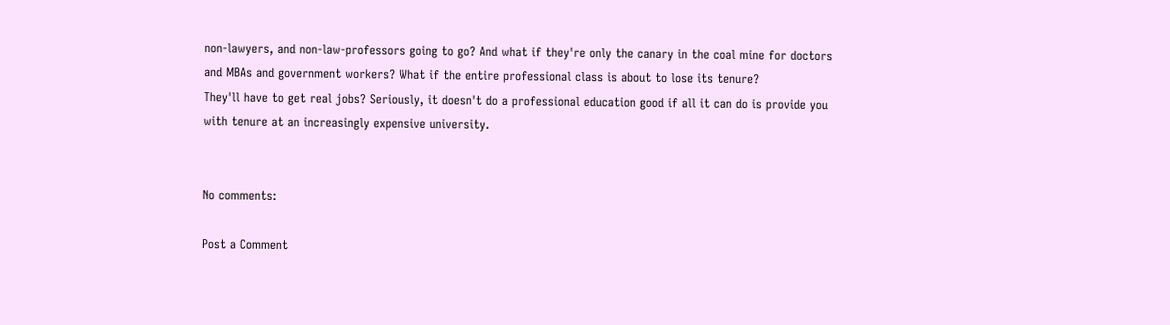non-lawyers, and non-law-professors going to go? And what if they're only the canary in the coal mine for doctors and MBAs and government workers? What if the entire professional class is about to lose its tenure?
They'll have to get real jobs? Seriously, it doesn't do a professional education good if all it can do is provide you with tenure at an increasingly expensive university.


No comments:

Post a Comment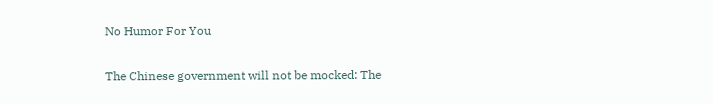No Humor For You

The Chinese government will not be mocked: The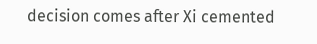decision comes after Xi cemented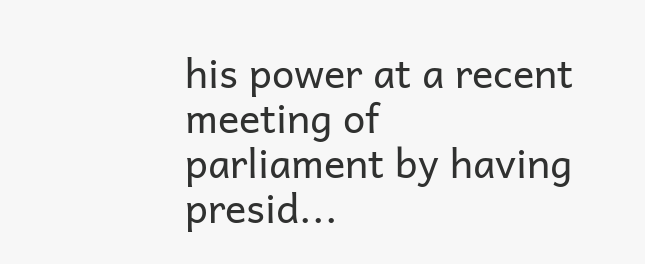his power at a recent meeting of parliament by having presid...